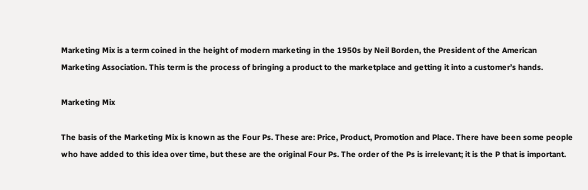Marketing Mix is a term coined in the height of modern marketing in the 1950s by Neil Borden, the President of the American Marketing Association. This term is the process of bringing a product to the marketplace and getting it into a customer’s hands.

Marketing Mix

The basis of the Marketing Mix is known as the Four Ps. These are: Price, Product, Promotion and Place. There have been some people who have added to this idea over time, but these are the original Four Ps. The order of the Ps is irrelevant; it is the P that is important.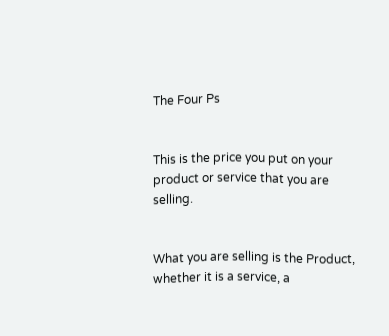The Four Ps


This is the price you put on your product or service that you are selling.


What you are selling is the Product, whether it is a service, a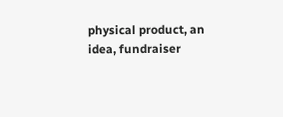physical product, an idea, fundraiser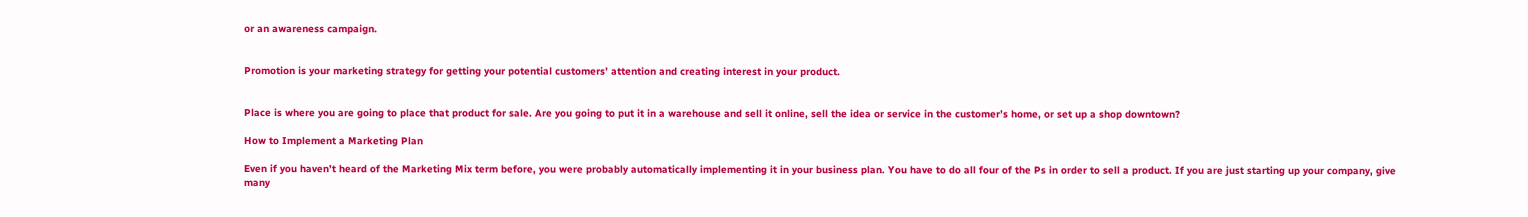or an awareness campaign.


Promotion is your marketing strategy for getting your potential customers’ attention and creating interest in your product.


Place is where you are going to place that product for sale. Are you going to put it in a warehouse and sell it online, sell the idea or service in the customer’s home, or set up a shop downtown?

How to Implement a Marketing Plan

Even if you haven’t heard of the Marketing Mix term before, you were probably automatically implementing it in your business plan. You have to do all four of the Ps in order to sell a product. If you are just starting up your company, give many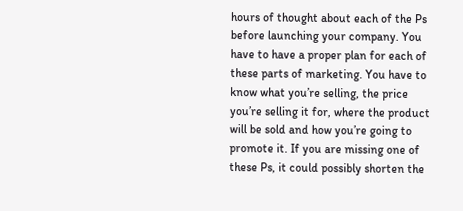hours of thought about each of the Ps before launching your company. You have to have a proper plan for each of these parts of marketing. You have to know what you’re selling, the price you’re selling it for, where the product will be sold and how you’re going to promote it. If you are missing one of these Ps, it could possibly shorten the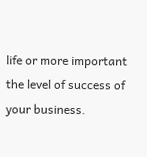life or more important the level of success of your business.